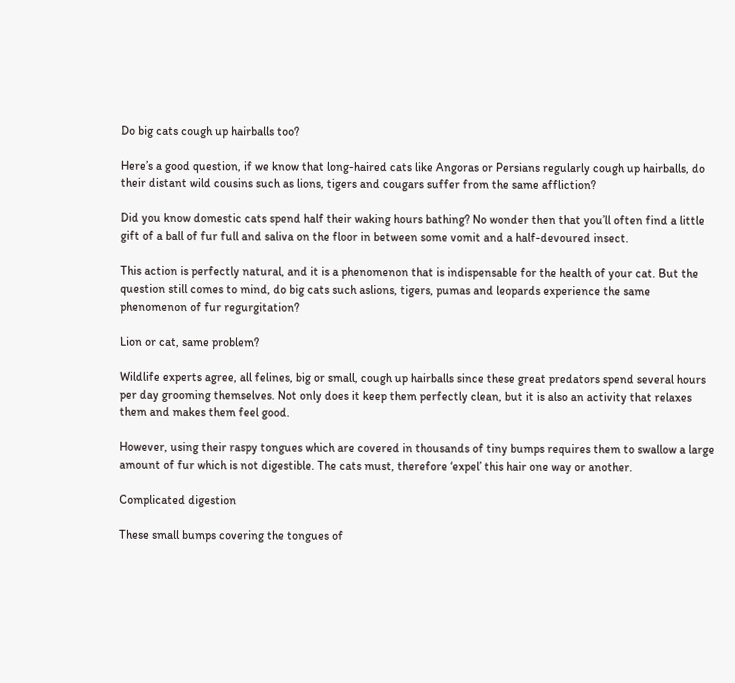Do big cats cough up hairballs too?

Here’s a good question, if we know that long-haired cats like Angoras or Persians regularly cough up hairballs, do their distant wild cousins such as lions, tigers and cougars suffer from the same affliction?

Did you know domestic cats spend half their waking hours bathing? No wonder then that you’ll often find a little gift of a ball of fur full and saliva on the floor in between some vomit and a half-devoured insect.

This action is perfectly natural, and it is a phenomenon that is indispensable for the health of your cat. But the question still comes to mind, do big cats such aslions, tigers, pumas and leopards experience the same phenomenon of fur regurgitation?

Lion or cat, same problem?

Wildlife experts agree, all felines, big or small, cough up hairballs since these great predators spend several hours per day grooming themselves. Not only does it keep them perfectly clean, but it is also an activity that relaxes them and makes them feel good.

However, using their raspy tongues which are covered in thousands of tiny bumps requires them to swallow a large amount of fur which is not digestible. The cats must, therefore ‘expel’ this hair one way or another.

Complicated digestion

These small bumps covering the tongues of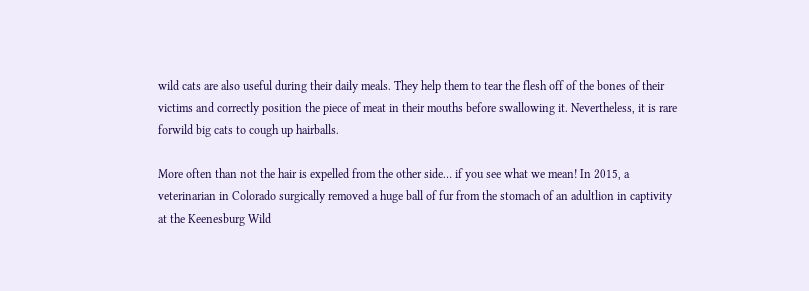wild cats are also useful during their daily meals. They help them to tear the flesh off of the bones of their victims and correctly position the piece of meat in their mouths before swallowing it. Nevertheless, it is rare forwild big cats to cough up hairballs.

More often than not the hair is expelled from the other side… if you see what we mean! In 2015, a veterinarian in Colorado surgically removed a huge ball of fur from the stomach of an adultlion in captivity at the Keenesburg Wild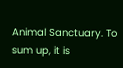Animal Sanctuary. To sum up, it is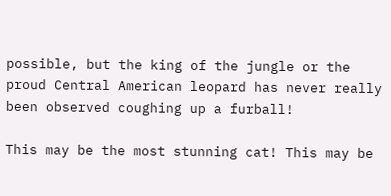possible, but the king of the jungle or the proud Central American leopard has never really been observed coughing up a furball!

This may be the most stunning cat! This may be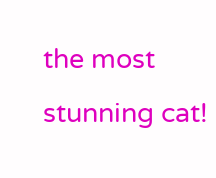the most stunning cat!